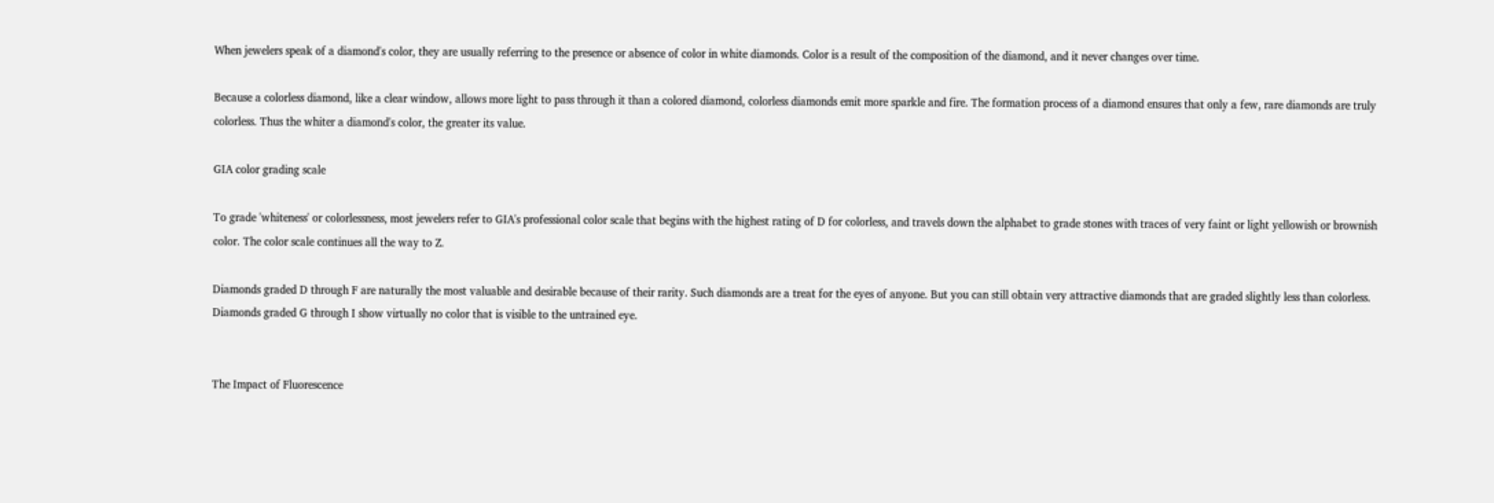When jewelers speak of a diamond's color, they are usually referring to the presence or absence of color in white diamonds. Color is a result of the composition of the diamond, and it never changes over time.

Because a colorless diamond, like a clear window, allows more light to pass through it than a colored diamond, colorless diamonds emit more sparkle and fire. The formation process of a diamond ensures that only a few, rare diamonds are truly colorless. Thus the whiter a diamond's color, the greater its value.

GIA color grading scale

To grade 'whiteness' or colorlessness, most jewelers refer to GIA's professional color scale that begins with the highest rating of D for colorless, and travels down the alphabet to grade stones with traces of very faint or light yellowish or brownish color. The color scale continues all the way to Z.

Diamonds graded D through F are naturally the most valuable and desirable because of their rarity. Such diamonds are a treat for the eyes of anyone. But you can still obtain very attractive diamonds that are graded slightly less than colorless. Diamonds graded G through I show virtually no color that is visible to the untrained eye.


The Impact of Fluorescence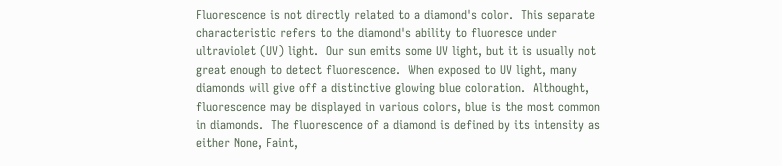Fluorescence is not directly related to a diamond's color.  This separate characteristic refers to the diamond's ability to fluoresce under ultraviolet (UV) light.  Our sun emits some UV light, but it is usually not great enough to detect fluorescence.  When exposed to UV light, many diamonds will give off a distinctive glowing blue coloration.  Althought, fluorescence may be displayed in various colors, blue is the most common in diamonds.  The fluorescence of a diamond is defined by its intensity as either None, Faint,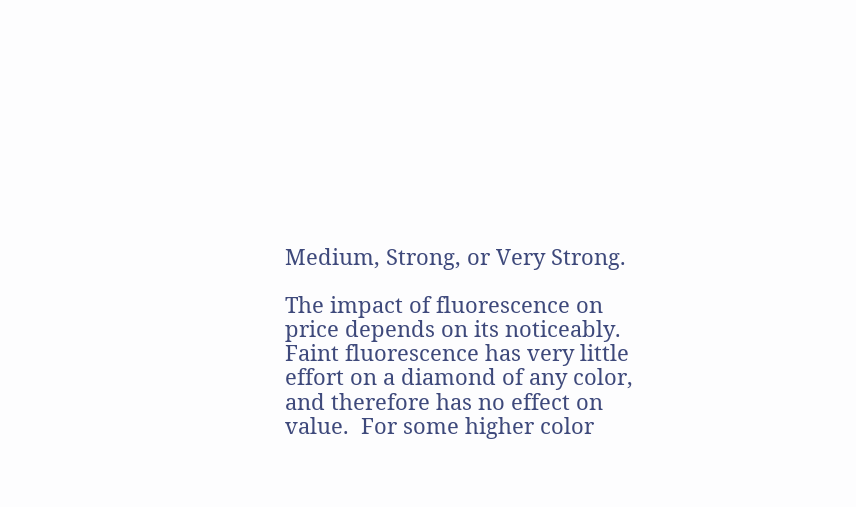Medium, Strong, or Very Strong.

The impact of fluorescence on price depends on its noticeably.  Faint fluorescence has very little effort on a diamond of any color, and therefore has no effect on value.  For some higher color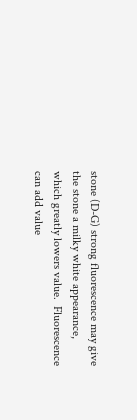stone (D-G) strong fluorescence may give the stone a milky white appearance, which greatly lowers value.  Fluorescence can add value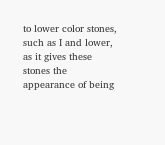to lower color stones, such as I and lower, as it gives these stones the appearance of being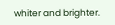whiter and brighter.